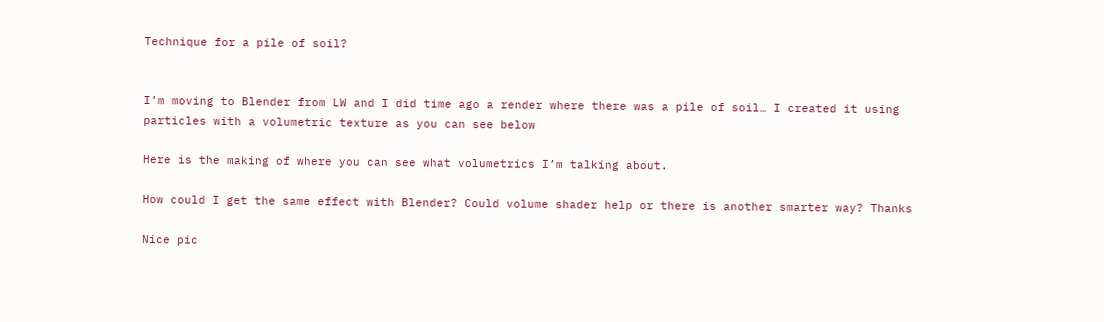Technique for a pile of soil?


I’m moving to Blender from LW and I did time ago a render where there was a pile of soil… I created it using particles with a volumetric texture as you can see below

Here is the making of where you can see what volumetrics I’m talking about.

How could I get the same effect with Blender? Could volume shader help or there is another smarter way? Thanks

Nice pic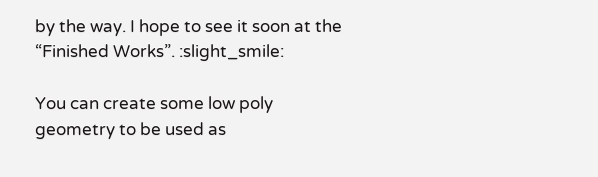by the way. I hope to see it soon at the “Finished Works”. :slight_smile:

You can create some low poly geometry to be used as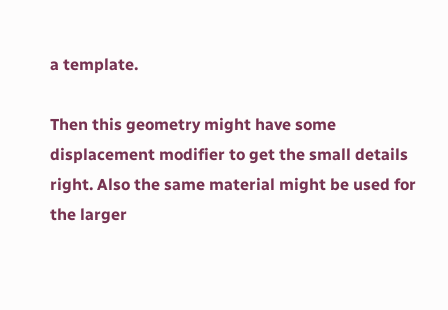a template.

Then this geometry might have some displacement modifier to get the small details right. Also the same material might be used for the larger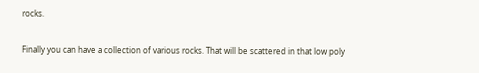rocks.

Finally you can have a collection of various rocks. That will be scattered in that low poly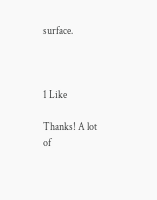surface.



1 Like

Thanks! A lot of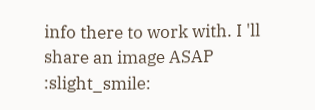info there to work with. I 'll share an image ASAP :slight_smile: